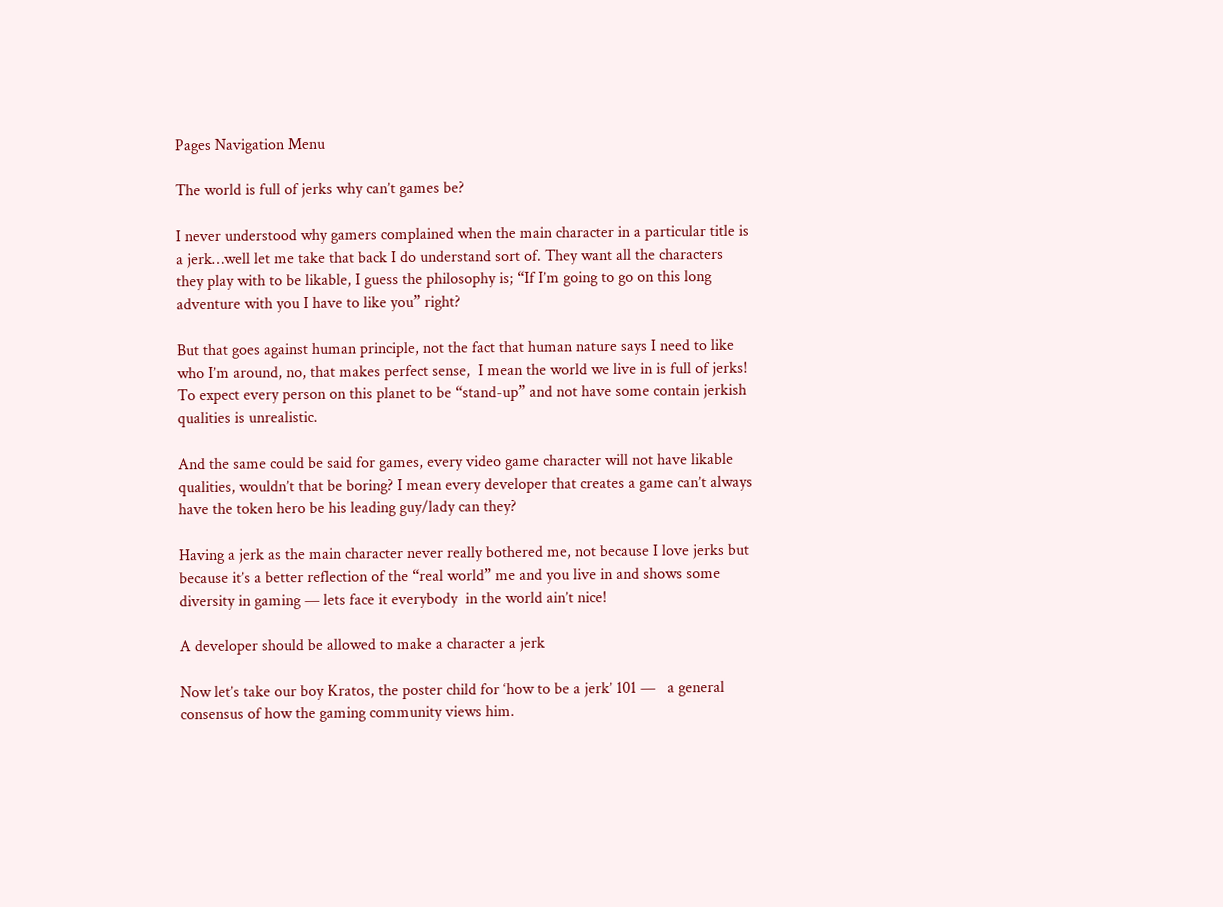Pages Navigation Menu

The world is full of jerks why can’t games be?

I never understood why gamers complained when the main character in a particular title is a jerk…well let me take that back I do understand sort of. They want all the characters they play with to be likable, I guess the philosophy is; “If I’m going to go on this long adventure with you I have to like you” right?

But that goes against human principle, not the fact that human nature says I need to like who I’m around, no, that makes perfect sense,  I mean the world we live in is full of jerks! To expect every person on this planet to be “stand-up” and not have some contain jerkish qualities is unrealistic.

And the same could be said for games, every video game character will not have likable qualities, wouldn’t that be boring? I mean every developer that creates a game can’t always have the token hero be his leading guy/lady can they?

Having a jerk as the main character never really bothered me, not because I love jerks but because it’s a better reflection of the “real world” me and you live in and shows some diversity in gaming — lets face it everybody  in the world ain’t nice!

A developer should be allowed to make a character a jerk

Now let’s take our boy Kratos, the poster child for ‘how to be a jerk’ 101 —   a general consensus of how the gaming community views him.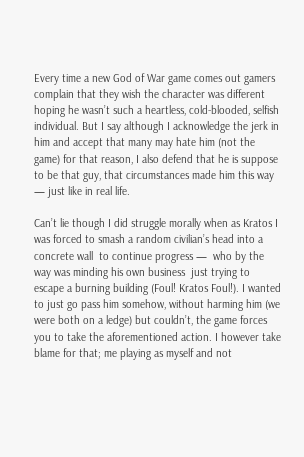Every time a new God of War game comes out gamers complain that they wish the character was different hoping he wasn’t such a heartless, cold-blooded, selfish individual. But I say although I acknowledge the jerk in him and accept that many may hate him (not the game) for that reason, I also defend that he is suppose to be that guy, that circumstances made him this way — just like in real life.

Can’t lie though I did struggle morally when as Kratos I was forced to smash a random civilian’s head into a concrete wall  to continue progress —  who by the way was minding his own business  just trying to escape a burning building (Foul! Kratos Foul!). I wanted to just go pass him somehow, without harming him (we were both on a ledge) but couldn’t, the game forces you to take the aforementioned action. I however take blame for that; me playing as myself and not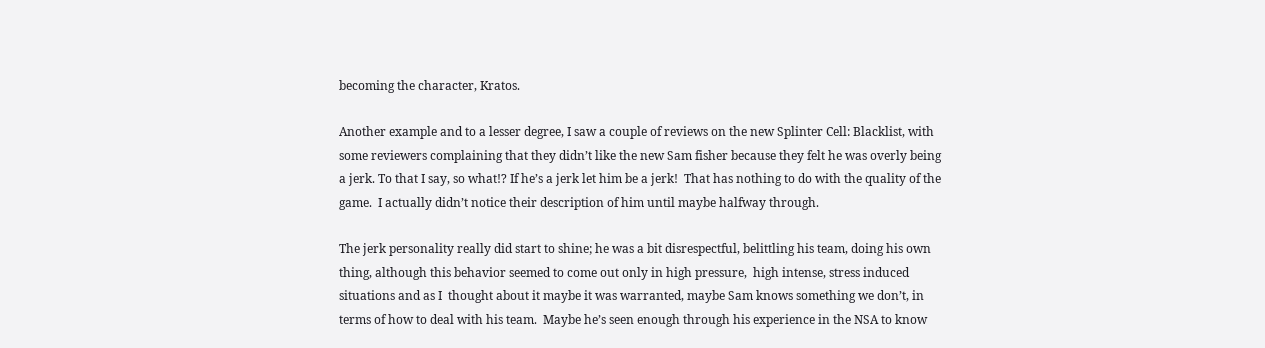becoming the character, Kratos.

Another example and to a lesser degree, I saw a couple of reviews on the new Splinter Cell: Blacklist, with some reviewers complaining that they didn’t like the new Sam fisher because they felt he was overly being a jerk. To that I say, so what!? If he’s a jerk let him be a jerk!  That has nothing to do with the quality of the game.  I actually didn’t notice their description of him until maybe halfway through.

The jerk personality really did start to shine; he was a bit disrespectful, belittling his team, doing his own thing, although this behavior seemed to come out only in high pressure,  high intense, stress induced situations and as I  thought about it maybe it was warranted, maybe Sam knows something we don’t, in terms of how to deal with his team.  Maybe he’s seen enough through his experience in the NSA to know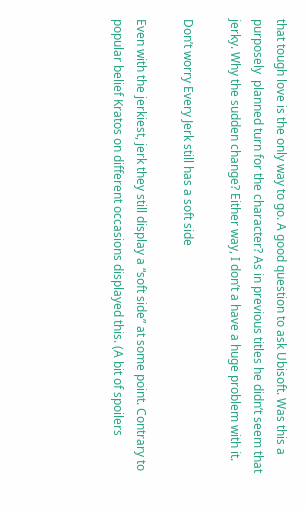that tough love is the only way to go. A good question to ask Ubisoft. Was this a purposely  planned turn for the character? As in previous titles he didn’t seem that jerky. Why the sudden change? Either way, I don’t a have a huge problem with it.

Don’t worry Every Jerk still has a soft side

Even with the jerkiest, jerk they still display a “soft side” at some point. Contrary to popular belief Kratos on different occasions displayed this. (A bit of spoilers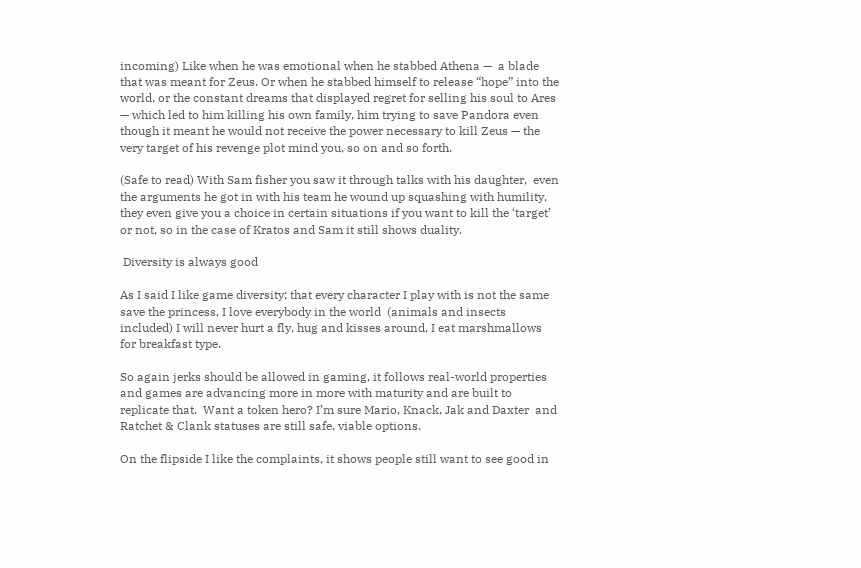incoming) Like when he was emotional when he stabbed Athena —  a blade that was meant for Zeus. Or when he stabbed himself to release “hope” into the world, or the constant dreams that displayed regret for selling his soul to Ares — which led to him killing his own family, him trying to save Pandora even though it meant he would not receive the power necessary to kill Zeus — the very target of his revenge plot mind you, so on and so forth.

(Safe to read) With Sam fisher you saw it through talks with his daughter,  even the arguments he got in with his team he wound up squashing with humility, they even give you a choice in certain situations if you want to kill the ‘target’ or not, so in the case of Kratos and Sam it still shows duality.

 Diversity is always good

As I said I like game diversity; that every character I play with is not the same save the princess, I love everybody in the world  (animals and insects included) I will never hurt a fly, hug and kisses around, I eat marshmallows for breakfast type.

So again jerks should be allowed in gaming, it follows real-world properties and games are advancing more in more with maturity and are built to replicate that.  Want a token hero? I’m sure Mario, Knack, Jak and Daxter  and Ratchet & Clank statuses are still safe, viable options.

On the flipside I like the complaints, it shows people still want to see good in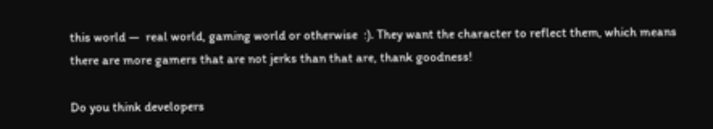this world —  real world, gaming world or otherwise  :). They want the character to reflect them, which means there are more gamers that are not jerks than that are, thank goodness!

Do you think developers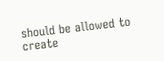should be allowed to create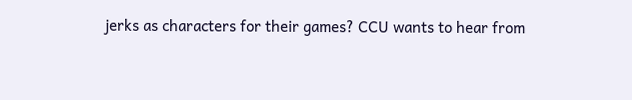jerks as characters for their games? CCU wants to hear from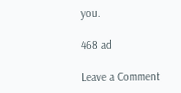you.

468 ad

Leave a Comment